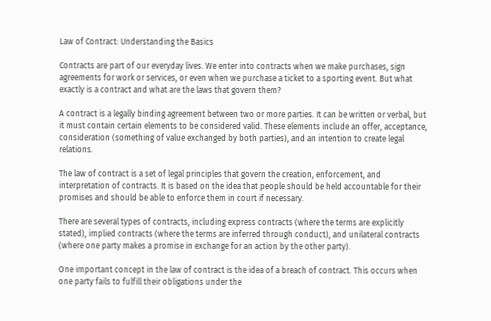Law of Contract: Understanding the Basics

Contracts are part of our everyday lives. We enter into contracts when we make purchases, sign agreements for work or services, or even when we purchase a ticket to a sporting event. But what exactly is a contract and what are the laws that govern them?

A contract is a legally binding agreement between two or more parties. It can be written or verbal, but it must contain certain elements to be considered valid. These elements include an offer, acceptance, consideration (something of value exchanged by both parties), and an intention to create legal relations.

The law of contract is a set of legal principles that govern the creation, enforcement, and interpretation of contracts. It is based on the idea that people should be held accountable for their promises and should be able to enforce them in court if necessary.

There are several types of contracts, including express contracts (where the terms are explicitly stated), implied contracts (where the terms are inferred through conduct), and unilateral contracts (where one party makes a promise in exchange for an action by the other party).

One important concept in the law of contract is the idea of a breach of contract. This occurs when one party fails to fulfill their obligations under the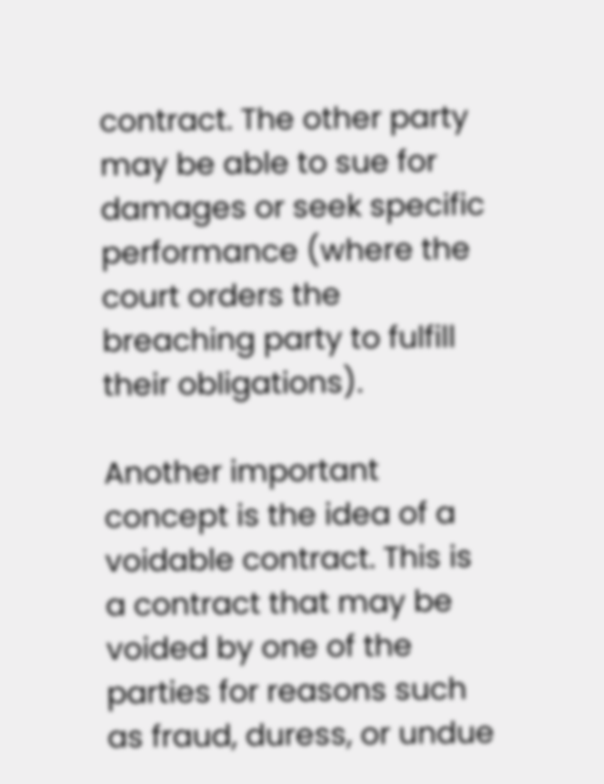contract. The other party may be able to sue for damages or seek specific performance (where the court orders the breaching party to fulfill their obligations).

Another important concept is the idea of a voidable contract. This is a contract that may be voided by one of the parties for reasons such as fraud, duress, or undue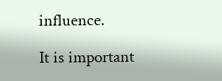influence.

It is important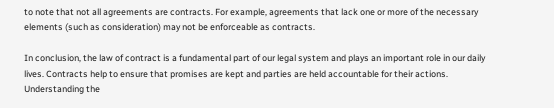to note that not all agreements are contracts. For example, agreements that lack one or more of the necessary elements (such as consideration) may not be enforceable as contracts.

In conclusion, the law of contract is a fundamental part of our legal system and plays an important role in our daily lives. Contracts help to ensure that promises are kept and parties are held accountable for their actions. Understanding the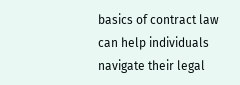basics of contract law can help individuals navigate their legal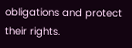obligations and protect their rights.